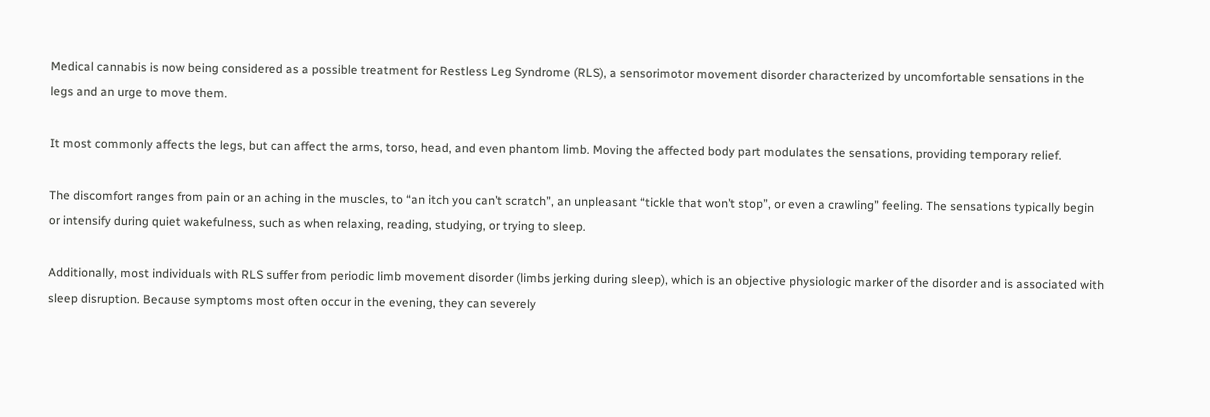Medical cannabis is now being considered as a possible treatment for Restless Leg Syndrome (RLS), a sensorimotor movement disorder characterized by uncomfortable sensations in the legs and an urge to move them.

It most commonly affects the legs, but can affect the arms, torso, head, and even phantom limb. Moving the affected body part modulates the sensations, providing temporary relief.

The discomfort ranges from pain or an aching in the muscles, to “an itch you can’t scratch”, an unpleasant “tickle that won’t stop”, or even a crawling” feeling. The sensations typically begin or intensify during quiet wakefulness, such as when relaxing, reading, studying, or trying to sleep.

Additionally, most individuals with RLS suffer from periodic limb movement disorder (limbs jerking during sleep), which is an objective physiologic marker of the disorder and is associated with sleep disruption. Because symptoms most often occur in the evening, they can severely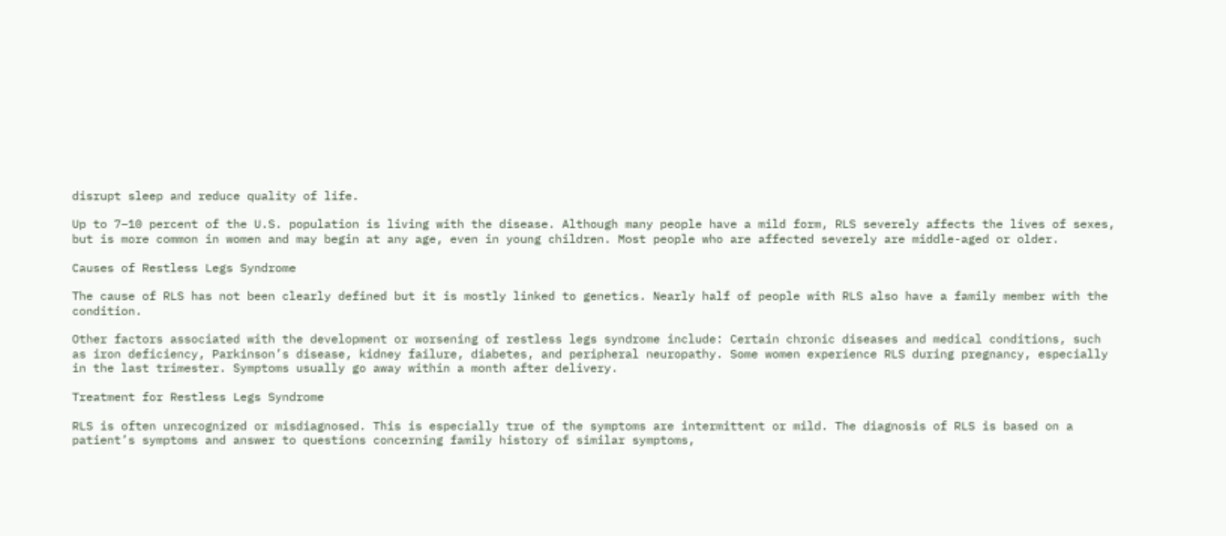disrupt sleep and reduce quality of life.

Up to 7–10 percent of the U.S. population is living with the disease. Although many people have a mild form, RLS severely affects the lives of sexes, but is more common in women and may begin at any age, even in young children. Most people who are affected severely are middle-aged or older.

Causes of Restless Legs Syndrome

The cause of RLS has not been clearly defined but it is mostly linked to genetics. Nearly half of people with RLS also have a family member with the condition.

Other factors associated with the development or worsening of restless legs syndrome include: Certain chronic diseases and medical conditions, such as iron deficiency, Parkinson’s disease, kidney failure, diabetes, and peripheral neuropathy. Some women experience RLS during pregnancy, especially in the last trimester. Symptoms usually go away within a month after delivery.

Treatment for Restless Legs Syndrome

RLS is often unrecognized or misdiagnosed. This is especially true of the symptoms are intermittent or mild. The diagnosis of RLS is based on a patient’s symptoms and answer to questions concerning family history of similar symptoms,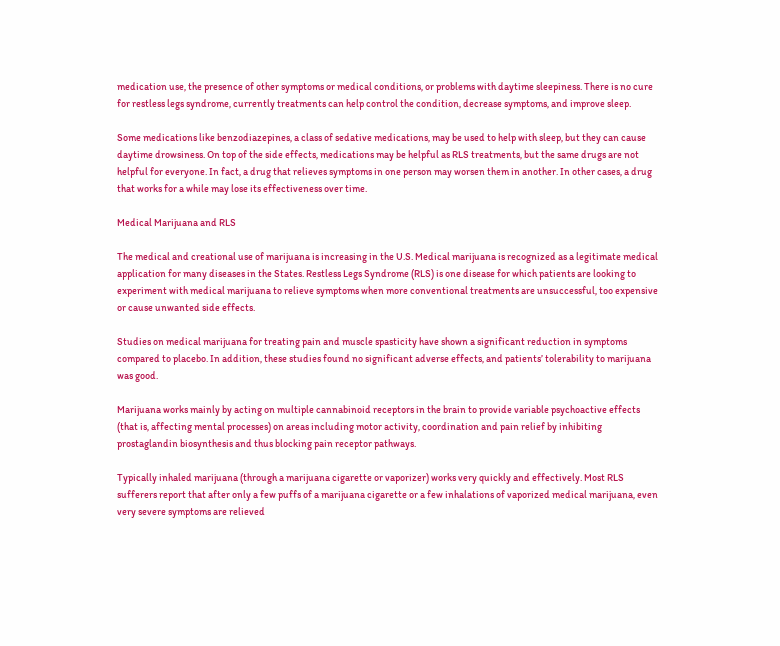medication use, the presence of other symptoms or medical conditions, or problems with daytime sleepiness. There is no cure for restless legs syndrome, currently treatments can help control the condition, decrease symptoms, and improve sleep.

Some medications like benzodiazepines, a class of sedative medications, may be used to help with sleep, but they can cause daytime drowsiness. On top of the side effects, medications may be helpful as RLS treatments, but the same drugs are not helpful for everyone. In fact, a drug that relieves symptoms in one person may worsen them in another. In other cases, a drug that works for a while may lose its effectiveness over time.

Medical Marijuana and RLS

The medical and creational use of marijuana is increasing in the U.S. Medical marijuana is recognized as a legitimate medical application for many diseases in the States. Restless Legs Syndrome (RLS) is one disease for which patients are looking to experiment with medical marijuana to relieve symptoms when more conventional treatments are unsuccessful, too expensive or cause unwanted side effects.

Studies on medical marijuana for treating pain and muscle spasticity have shown a significant reduction in symptoms compared to placebo. In addition, these studies found no significant adverse effects, and patients’ tolerability to marijuana was good.

Marijuana works mainly by acting on multiple cannabinoid receptors in the brain to provide variable psychoactive effects (that is, affecting mental processes) on areas including motor activity, coordination and pain relief by inhibiting prostaglandin biosynthesis and thus blocking pain receptor pathways.

Typically inhaled marijuana (through a marijuana cigarette or vaporizer) works very quickly and effectively. Most RLS sufferers report that after only a few puffs of a marijuana cigarette or a few inhalations of vaporized medical marijuana, even very severe symptoms are relieved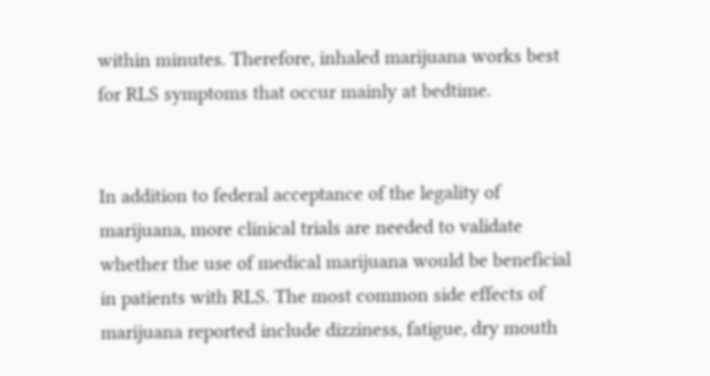within minutes. Therefore, inhaled marijuana works best for RLS symptoms that occur mainly at bedtime.


In addition to federal acceptance of the legality of marijuana, more clinical trials are needed to validate whether the use of medical marijuana would be beneficial in patients with RLS. The most common side effects of marijuana reported include dizziness, fatigue, dry mouth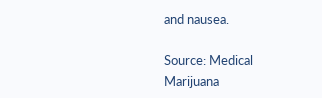and nausea.

Source: Medical Marijuana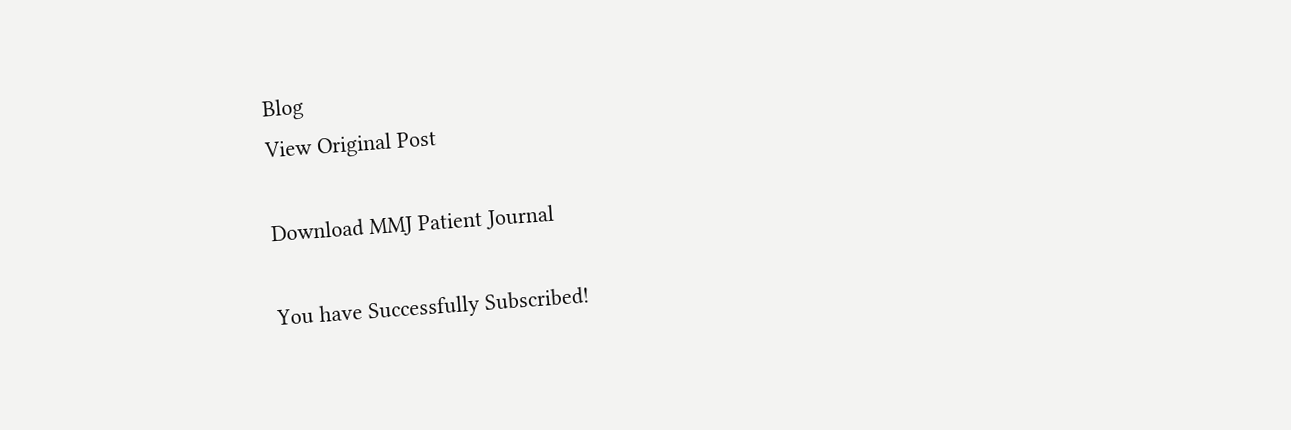Blog
View Original Post

Download MMJ Patient Journal

You have Successfully Subscribed!